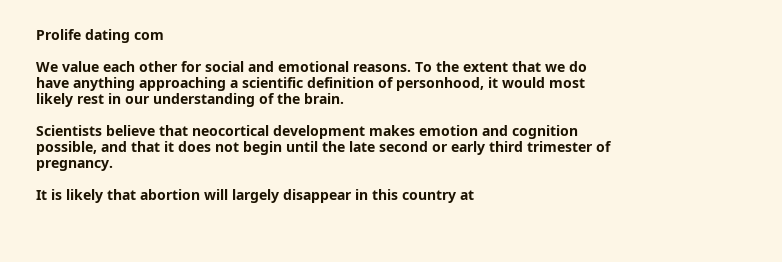Prolife dating com

We value each other for social and emotional reasons. To the extent that we do have anything approaching a scientific definition of personhood, it would most likely rest in our understanding of the brain.

Scientists believe that neocortical development makes emotion and cognition possible, and that it does not begin until the late second or early third trimester of pregnancy.

It is likely that abortion will largely disappear in this country at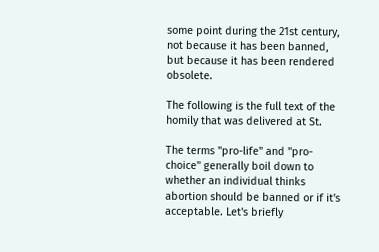some point during the 21st century, not because it has been banned, but because it has been rendered obsolete.

The following is the full text of the homily that was delivered at St.

The terms "pro-life" and "pro-choice" generally boil down to whether an individual thinks abortion should be banned or if it's acceptable. Let's briefly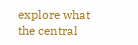explore what the central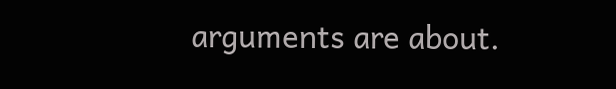arguments are about.